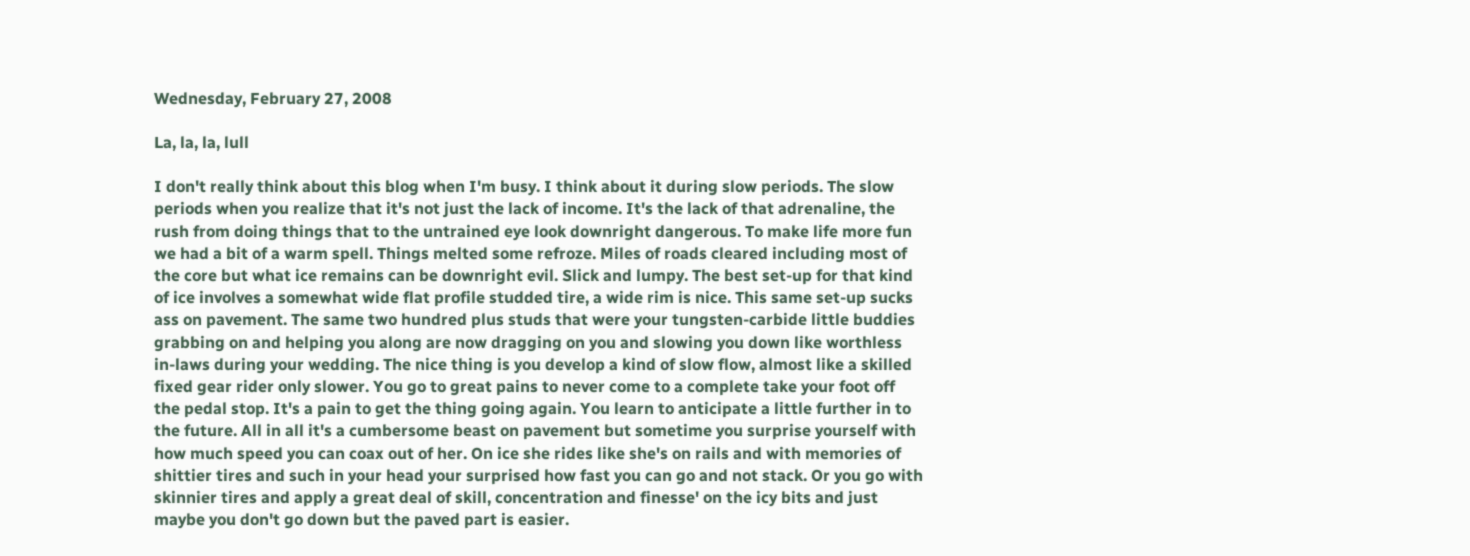Wednesday, February 27, 2008

La, la, la, lull

I don't really think about this blog when I'm busy. I think about it during slow periods. The slow periods when you realize that it's not just the lack of income. It's the lack of that adrenaline, the rush from doing things that to the untrained eye look downright dangerous. To make life more fun we had a bit of a warm spell. Things melted some refroze. Miles of roads cleared including most of the core but what ice remains can be downright evil. Slick and lumpy. The best set-up for that kind of ice involves a somewhat wide flat profile studded tire, a wide rim is nice. This same set-up sucks ass on pavement. The same two hundred plus studs that were your tungsten-carbide little buddies grabbing on and helping you along are now dragging on you and slowing you down like worthless in-laws during your wedding. The nice thing is you develop a kind of slow flow, almost like a skilled fixed gear rider only slower. You go to great pains to never come to a complete take your foot off the pedal stop. It's a pain to get the thing going again. You learn to anticipate a little further in to the future. All in all it's a cumbersome beast on pavement but sometime you surprise yourself with how much speed you can coax out of her. On ice she rides like she's on rails and with memories of shittier tires and such in your head your surprised how fast you can go and not stack. Or you go with skinnier tires and apply a great deal of skill, concentration and finesse' on the icy bits and just maybe you don't go down but the paved part is easier.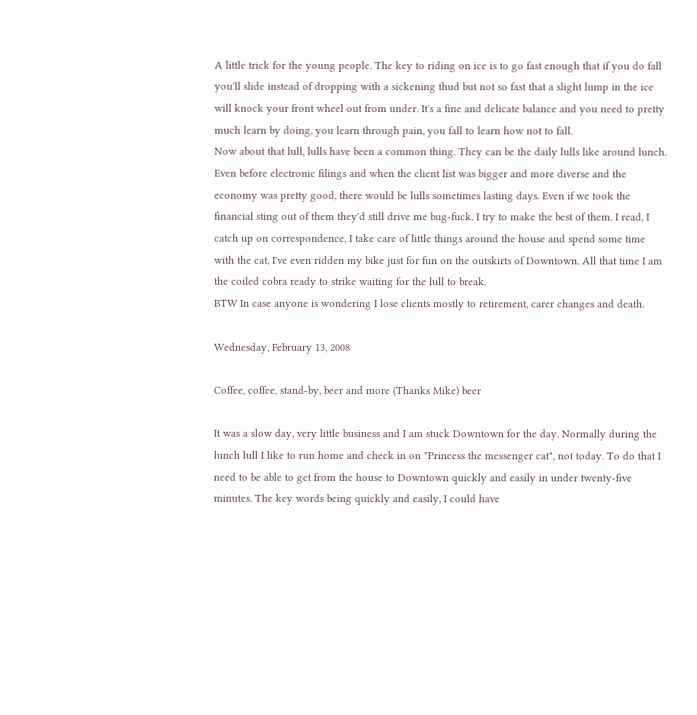A little trick for the young people. The key to riding on ice is to go fast enough that if you do fall you'll slide instead of dropping with a sickening thud but not so fast that a slight lump in the ice will knock your front wheel out from under. It's a fine and delicate balance and you need to pretty much learn by doing, you learn through pain, you fall to learn how not to fall.
Now about that lull, lulls have been a common thing. They can be the daily lulls like around lunch. Even before electronic filings and when the client list was bigger and more diverse and the economy was pretty good, there would be lulls sometimes lasting days. Even if we took the financial sting out of them they'd still drive me bug-fuck. I try to make the best of them. I read, I catch up on correspondence, I take care of little things around the house and spend some time with the cat, I've even ridden my bike just for fun on the outskirts of Downtown. All that time I am the coiled cobra ready to strike waiting for the lull to break.
BTW In case anyone is wondering I lose clients mostly to retirement, carer changes and death.

Wednesday, February 13, 2008

Coffee, coffee, stand-by, beer and more (Thanks Mike) beer

It was a slow day, very little business and I am stuck Downtown for the day. Normally during the lunch lull I like to run home and check in on "Princess the messenger cat", not today. To do that I need to be able to get from the house to Downtown quickly and easily in under twenty-five minutes. The key words being quickly and easily, I could have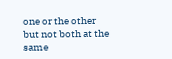one or the other but not both at the same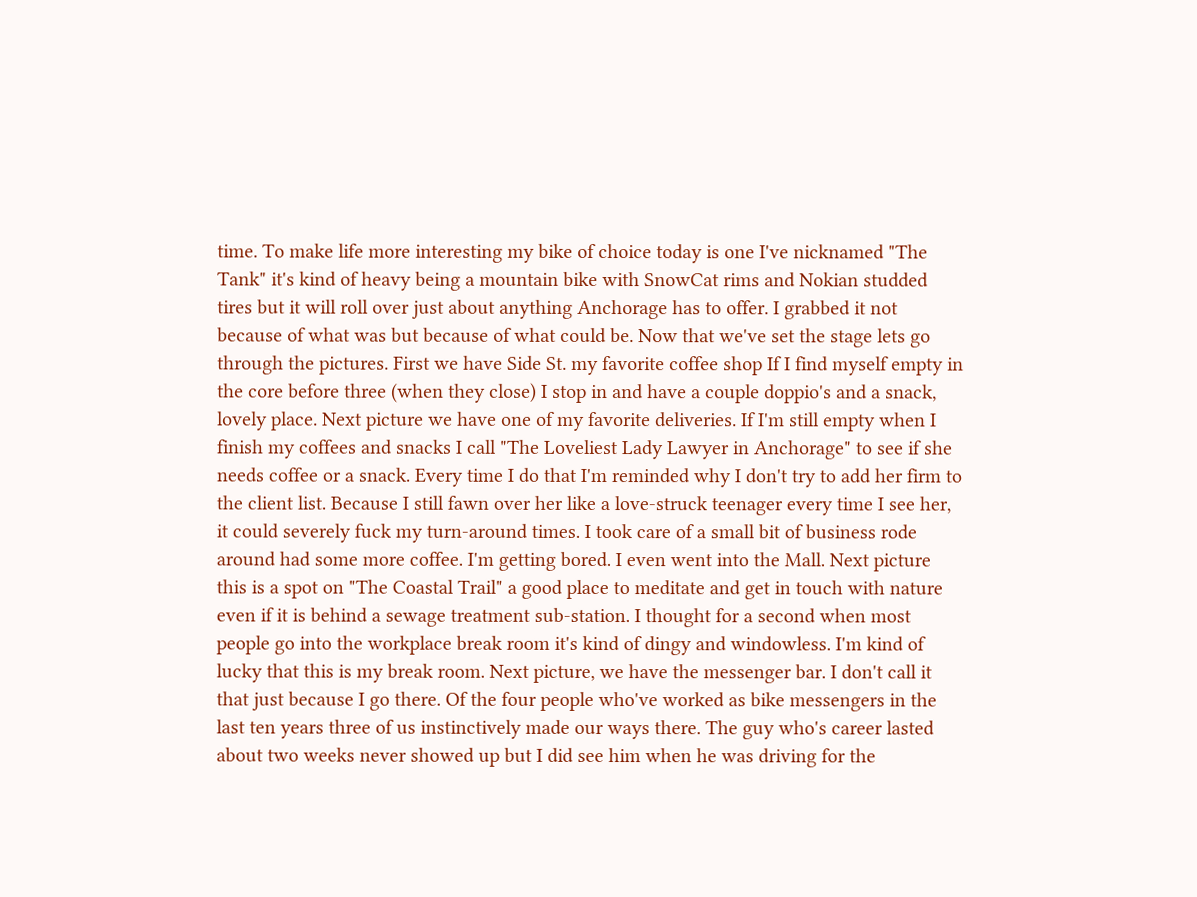time. To make life more interesting my bike of choice today is one I've nicknamed "The Tank" it's kind of heavy being a mountain bike with SnowCat rims and Nokian studded tires but it will roll over just about anything Anchorage has to offer. I grabbed it not because of what was but because of what could be. Now that we've set the stage lets go through the pictures. First we have Side St. my favorite coffee shop If I find myself empty in the core before three (when they close) I stop in and have a couple doppio's and a snack, lovely place. Next picture we have one of my favorite deliveries. If I'm still empty when I finish my coffees and snacks I call "The Loveliest Lady Lawyer in Anchorage" to see if she needs coffee or a snack. Every time I do that I'm reminded why I don't try to add her firm to the client list. Because I still fawn over her like a love-struck teenager every time I see her, it could severely fuck my turn-around times. I took care of a small bit of business rode around had some more coffee. I'm getting bored. I even went into the Mall. Next picture this is a spot on "The Coastal Trail" a good place to meditate and get in touch with nature even if it is behind a sewage treatment sub-station. I thought for a second when most people go into the workplace break room it's kind of dingy and windowless. I'm kind of lucky that this is my break room. Next picture, we have the messenger bar. I don't call it that just because I go there. Of the four people who've worked as bike messengers in the last ten years three of us instinctively made our ways there. The guy who's career lasted about two weeks never showed up but I did see him when he was driving for the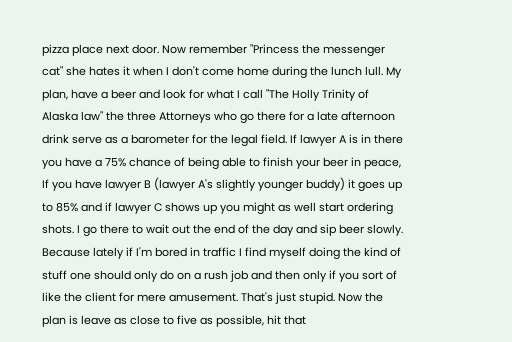pizza place next door. Now remember "Princess the messenger cat" she hates it when I don't come home during the lunch lull. My plan, have a beer and look for what I call "The Holly Trinity of Alaska law" the three Attorneys who go there for a late afternoon drink serve as a barometer for the legal field. If lawyer A is in there you have a 75% chance of being able to finish your beer in peace, If you have lawyer B (lawyer A's slightly younger buddy) it goes up to 85% and if lawyer C shows up you might as well start ordering shots. I go there to wait out the end of the day and sip beer slowly. Because lately if I'm bored in traffic I find myself doing the kind of stuff one should only do on a rush job and then only if you sort of like the client for mere amusement. That's just stupid. Now the plan is leave as close to five as possible, hit that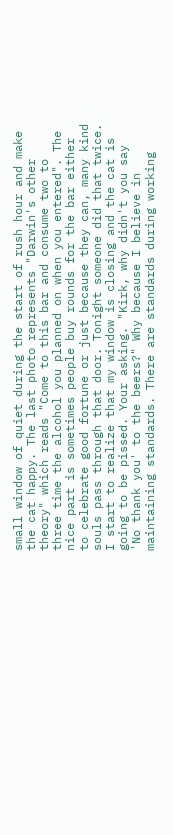small window of quiet during the start of rush hour and make the cat happy. The last photo represents "Darwin's other theory" which reads "Come to this bar and consume two to three time the alcohol you planned on when you entered". The nice part is sometimes people buy rounds for the bar either to celebrate good fortune or just because they can, many kind souls pass through that door. Tonight someone did that twice. I start to realize that my window is closing and the cat is going to be pissed. Your asking. "Kirk, why didn't you say 'No thank you' to the beers?" Why because I believe in maintaining standards. There are standards during working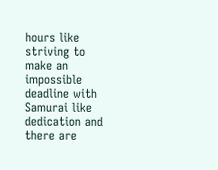hours like striving to make an impossible deadline with Samurai like dedication and there are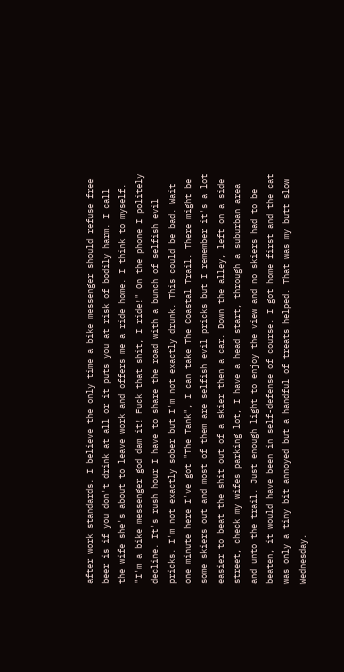after work standards. I believe the only time a bike messenger should refuse free beer is if you don't drink at all or it puts you at risk of bodily harm. I call the wife she's about to leave work and offers me a ride home. I think to myself. "I'm a bike messenger god dam it! Fuck that shit, I ride!" On the phone I politely decline. It's rush hour I have to share the road with a bunch of selfish evil pricks. I'm not exactly sober but I'm not exactly drunk. This could be bad. Wait one minute here I've got "The Tank", I can take The Coastal Trail. There might be some skiers out and most of them are selfish evil pricks but I remember it's a lot easier to beat the shit out of a skier then a car. Down the alley, left on a side street, check my wifes parking lot, I have a head start, through a suburban area and unto the trail. Just enough light to enjoy the view and no skiers had to be beaten, it would have been in self-defense of course. I got home first and the cat was only a tiny bit annoyed but a handful of treats helped. That was my butt slow Wednesday.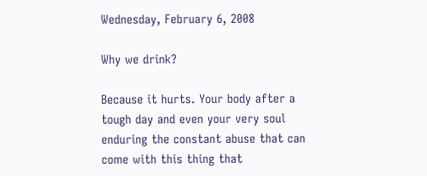Wednesday, February 6, 2008

Why we drink?

Because it hurts. Your body after a tough day and even your very soul enduring the constant abuse that can come with this thing that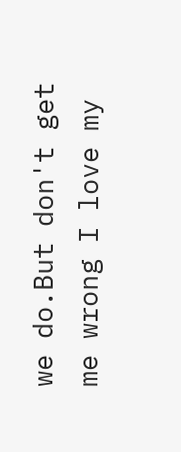we do.But don't get me wrong I love my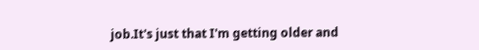job.It's just that I'm getting older and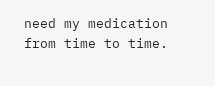need my medication from time to time.